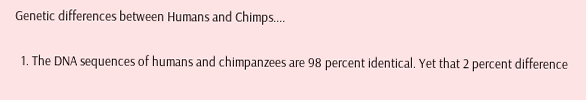Genetic differences between Humans and Chimps....

  1. The DNA sequences of humans and chimpanzees are 98 percent identical. Yet that 2 percent difference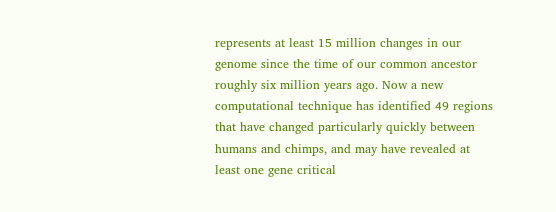represents at least 15 million changes in our genome since the time of our common ancestor roughly six million years ago. Now a new computational technique has identified 49 regions that have changed particularly quickly between humans and chimps, and may have revealed at least one gene critical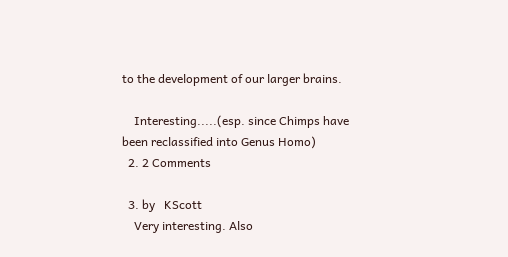to the development of our larger brains.

    Interesting.....(esp. since Chimps have been reclassified into Genus Homo)
  2. 2 Comments

  3. by   KScott
    Very interesting. Also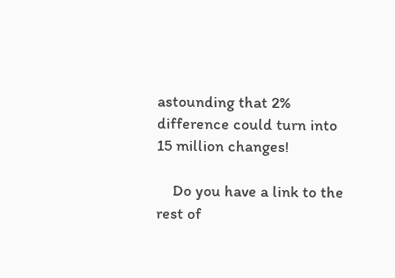astounding that 2% difference could turn into 15 million changes!

    Do you have a link to the rest of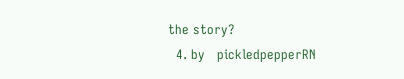the story?
  4. by   pickledpepperRN